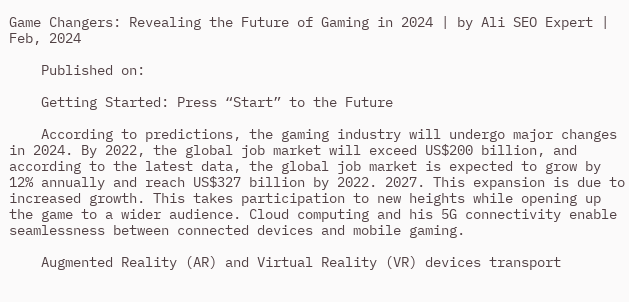Game Changers: Revealing the Future of Gaming in 2024 | by Ali SEO Expert | Feb, 2024

    Published on:

    Getting Started: Press “Start” to the Future

    According to predictions, the gaming industry will undergo major changes in 2024. By 2022, the global job market will exceed US$200 billion, and according to the latest data, the global job market is expected to grow by 12% annually and reach US$327 billion by 2022. 2027. This expansion is due to increased growth. This takes participation to new heights while opening up the game to a wider audience. Cloud computing and his 5G connectivity enable seamlessness between connected devices and mobile gaming.

    Augmented Reality (AR) and Virtual Reality (VR) devices transport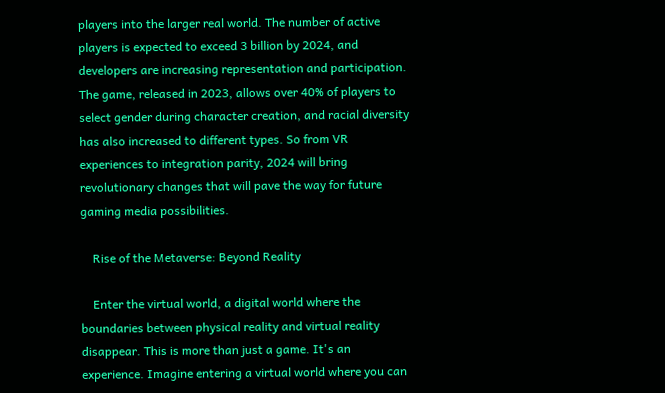players into the larger real world. The number of active players is expected to exceed 3 billion by 2024, and developers are increasing representation and participation. The game, released in 2023, allows over 40% of players to select gender during character creation, and racial diversity has also increased to different types. So from VR experiences to integration parity, 2024 will bring revolutionary changes that will pave the way for future gaming media possibilities.

    Rise of the Metaverse: Beyond Reality

    Enter the virtual world, a digital world where the boundaries between physical reality and virtual reality disappear. This is more than just a game. It's an experience. Imagine entering a virtual world where you can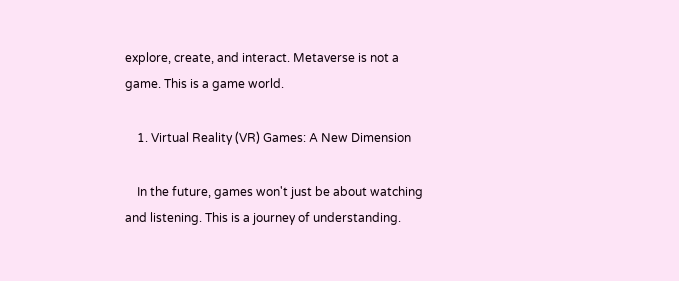explore, create, and interact. Metaverse is not a game. This is a game world.

    1. Virtual Reality (VR) Games: A New Dimension

    In the future, games won't just be about watching and listening. This is a journey of understanding.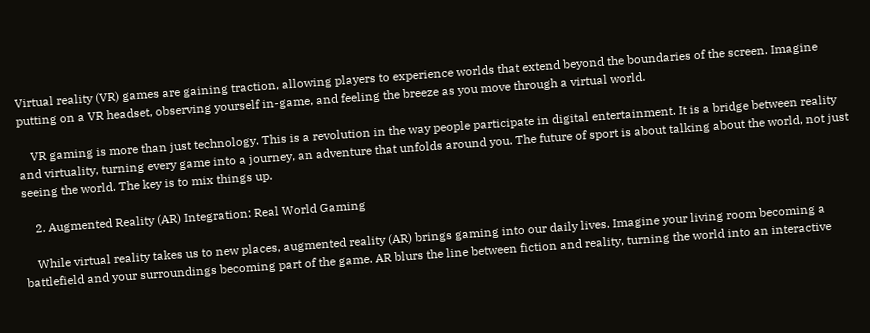Virtual reality (VR) games are gaining traction, allowing players to experience worlds that extend beyond the boundaries of the screen. Imagine putting on a VR headset, observing yourself in-game, and feeling the breeze as you move through a virtual world.

    VR gaming is more than just technology. This is a revolution in the way people participate in digital entertainment. It is a bridge between reality and virtuality, turning every game into a journey, an adventure that unfolds around you. The future of sport is about talking about the world, not just seeing the world. The key is to mix things up.

    2. Augmented Reality (AR) Integration: Real World Gaming

    While virtual reality takes us to new places, augmented reality (AR) brings gaming into our daily lives. Imagine your living room becoming a battlefield and your surroundings becoming part of the game. AR blurs the line between fiction and reality, turning the world into an interactive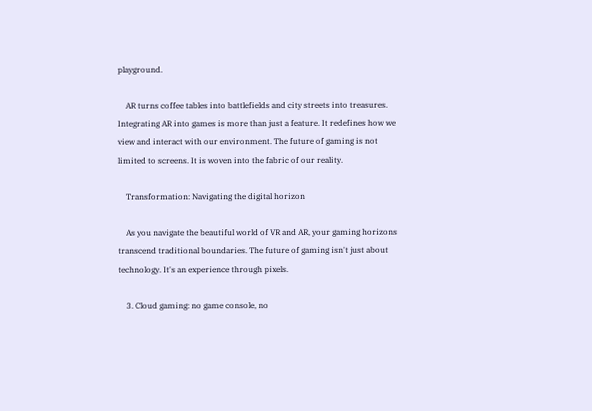playground.

    AR turns coffee tables into battlefields and city streets into treasures. Integrating AR into games is more than just a feature. It redefines how we view and interact with our environment. The future of gaming is not limited to screens. It is woven into the fabric of our reality.

    Transformation: Navigating the digital horizon

    As you navigate the beautiful world of VR and AR, your gaming horizons transcend traditional boundaries. The future of gaming isn't just about technology. It's an experience through pixels.

    3. Cloud gaming: no game console, no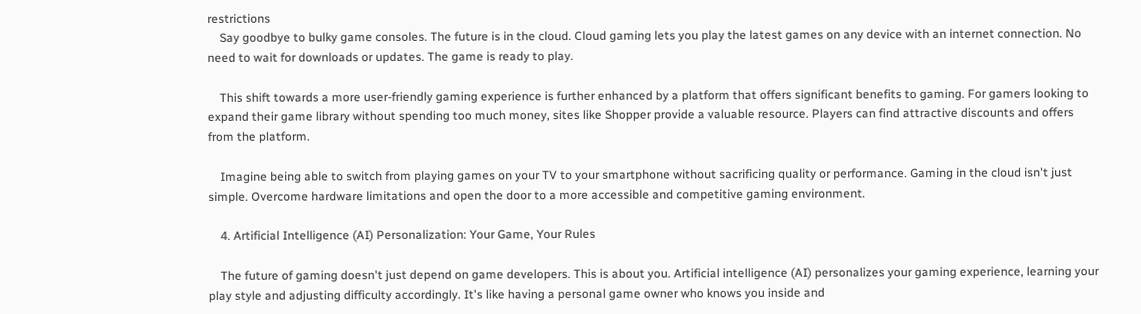restrictions
    Say goodbye to bulky game consoles. The future is in the cloud. Cloud gaming lets you play the latest games on any device with an internet connection. No need to wait for downloads or updates. The game is ready to play.

    This shift towards a more user-friendly gaming experience is further enhanced by a platform that offers significant benefits to gaming. For gamers looking to expand their game library without spending too much money, sites like Shopper provide a valuable resource. Players can find attractive discounts and offers from the platform.

    Imagine being able to switch from playing games on your TV to your smartphone without sacrificing quality or performance. Gaming in the cloud isn't just simple. Overcome hardware limitations and open the door to a more accessible and competitive gaming environment.

    4. Artificial Intelligence (AI) Personalization: Your Game, Your Rules

    The future of gaming doesn't just depend on game developers. This is about you. Artificial intelligence (AI) personalizes your gaming experience, learning your play style and adjusting difficulty accordingly. It's like having a personal game owner who knows you inside and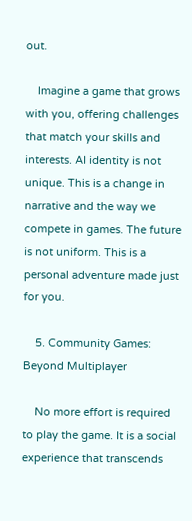out.

    Imagine a game that grows with you, offering challenges that match your skills and interests. AI identity is not unique. This is a change in narrative and the way we compete in games. The future is not uniform. This is a personal adventure made just for you.

    5. Community Games: Beyond Multiplayer

    No more effort is required to play the game. It is a social experience that transcends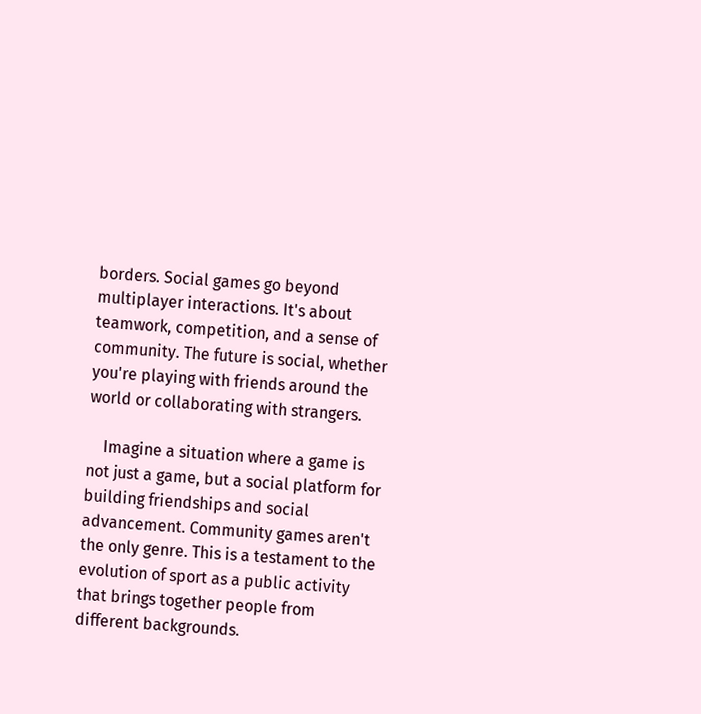borders. Social games go beyond multiplayer interactions. It's about teamwork, competition, and a sense of community. The future is social, whether you're playing with friends around the world or collaborating with strangers.

    Imagine a situation where a game is not just a game, but a social platform for building friendships and social advancement. Community games aren't the only genre. This is a testament to the evolution of sport as a public activity that brings together people from different backgrounds.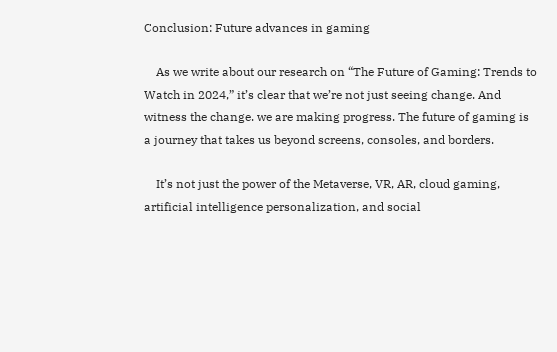Conclusion: Future advances in gaming

    As we write about our research on “The Future of Gaming: Trends to Watch in 2024,” it’s clear that we’re not just seeing change. And witness the change. we are making progress. The future of gaming is a journey that takes us beyond screens, consoles, and borders.

    It’s not just the power of the Metaverse, VR, AR, cloud gaming, artificial intelligence personalization, and social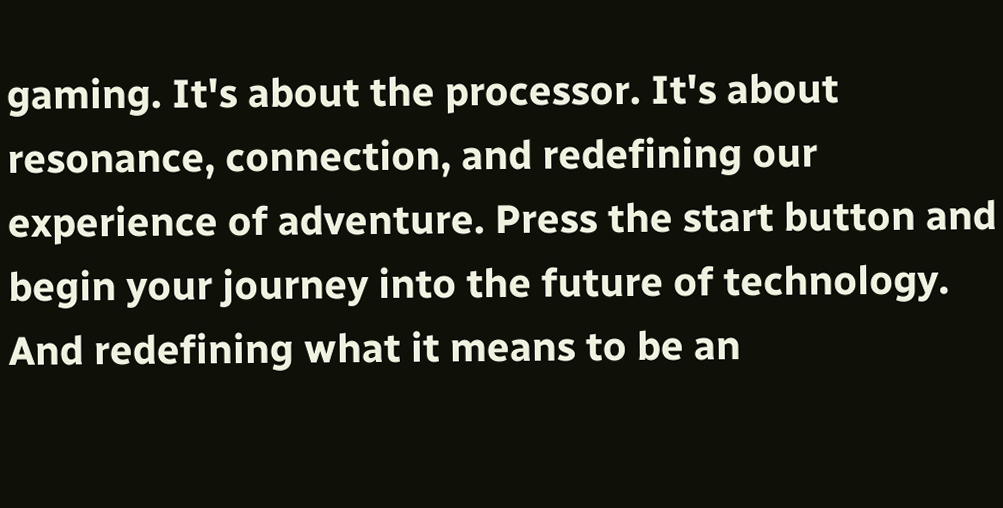gaming. It's about the processor. It's about resonance, connection, and redefining our experience of adventure. Press the start button and begin your journey into the future of technology. And redefining what it means to be an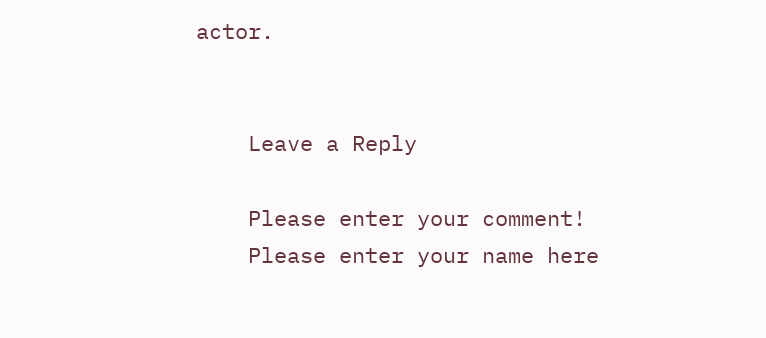actor.


    Leave a Reply

    Please enter your comment!
    Please enter your name here